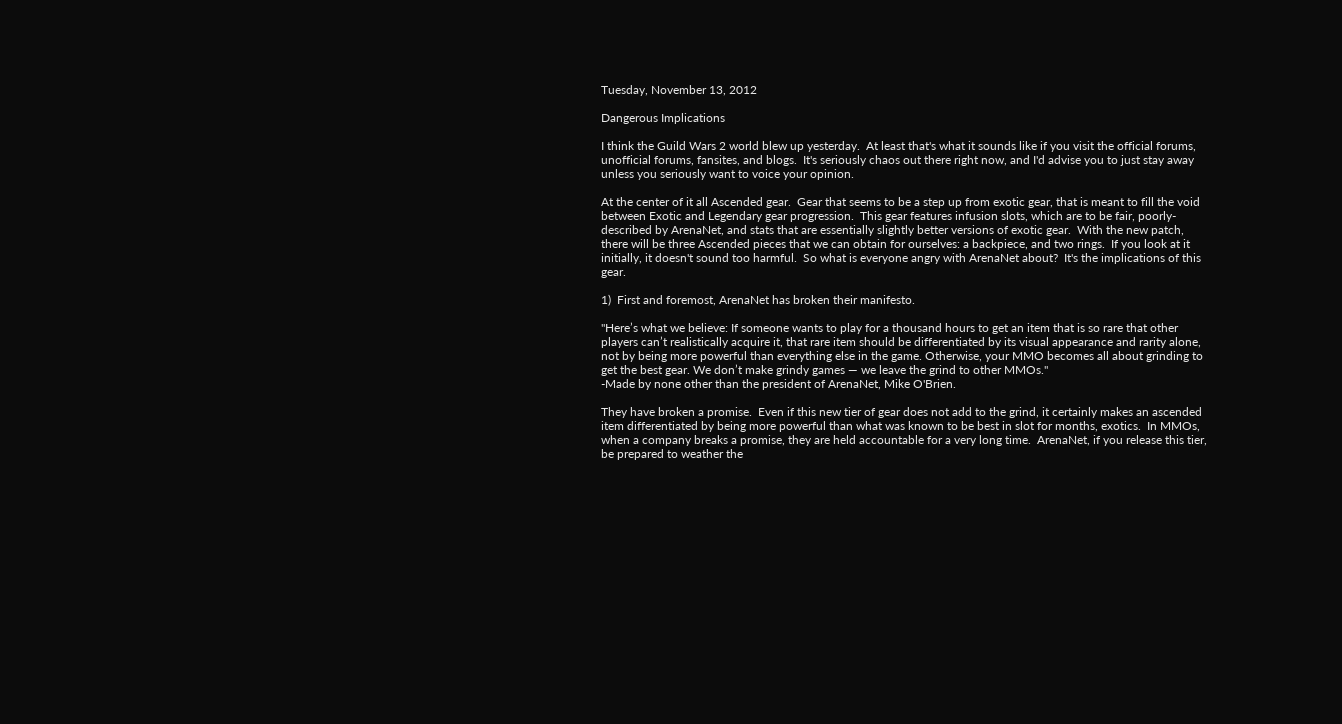Tuesday, November 13, 2012

Dangerous Implications

I think the Guild Wars 2 world blew up yesterday.  At least that's what it sounds like if you visit the official forums, unofficial forums, fansites, and blogs.  It's seriously chaos out there right now, and I'd advise you to just stay away unless you seriously want to voice your opinion.

At the center of it all Ascended gear.  Gear that seems to be a step up from exotic gear, that is meant to fill the void between Exotic and Legendary gear progression.  This gear features infusion slots, which are to be fair, poorly-described by ArenaNet, and stats that are essentially slightly better versions of exotic gear.  With the new patch, there will be three Ascended pieces that we can obtain for ourselves: a backpiece, and two rings.  If you look at it initially, it doesn't sound too harmful.  So what is everyone angry with ArenaNet about?  It's the implications of this gear.

1)  First and foremost, ArenaNet has broken their manifesto.

"Here’s what we believe: If someone wants to play for a thousand hours to get an item that is so rare that other players can’t realistically acquire it, that rare item should be differentiated by its visual appearance and rarity alone, not by being more powerful than everything else in the game. Otherwise, your MMO becomes all about grinding to get the best gear. We don’t make grindy games — we leave the grind to other MMOs."
-Made by none other than the president of ArenaNet, Mike O'Brien.

They have broken a promise.  Even if this new tier of gear does not add to the grind, it certainly makes an ascended item differentiated by being more powerful than what was known to be best in slot for months, exotics.  In MMOs, when a company breaks a promise, they are held accountable for a very long time.  ArenaNet, if you release this tier, be prepared to weather the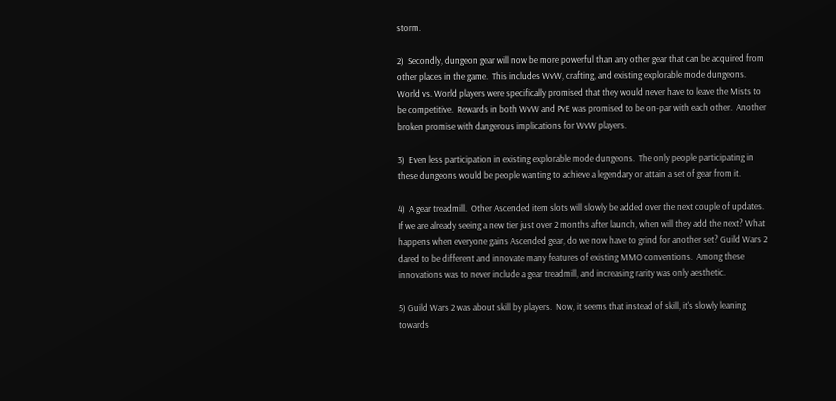storm.

2)  Secondly, dungeon gear will now be more powerful than any other gear that can be acquired from other places in the game.  This includes WvW, crafting, and existing explorable mode dungeons.  World vs. World players were specifically promised that they would never have to leave the Mists to be competitive.  Rewards in both WvW and PvE was promised to be on-par with each other.  Another broken promise with dangerous implications for WvW players.

3)  Even less participation in existing explorable mode dungeons.  The only people participating in these dungeons would be people wanting to achieve a legendary or attain a set of gear from it.

4)  A gear treadmill.  Other Ascended item slots will slowly be added over the next couple of updates.  If we are already seeing a new tier just over 2 months after launch, when will they add the next? What happens when everyone gains Ascended gear, do we now have to grind for another set? Guild Wars 2 dared to be different and innovate many features of existing MMO conventions.  Among these innovations was to never include a gear treadmill, and increasing rarity was only aesthetic.

5) Guild Wars 2 was about skill by players.  Now, it seems that instead of skill, it's slowly leaning towards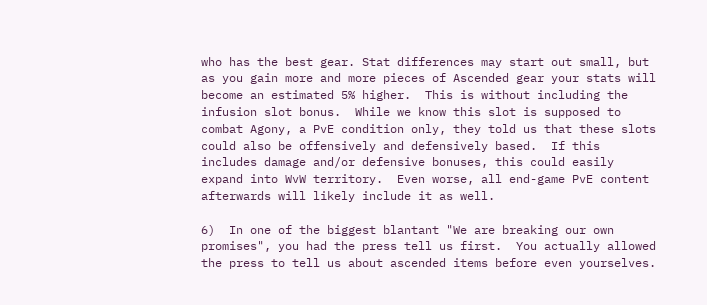who has the best gear. Stat differences may start out small, but as you gain more and more pieces of Ascended gear your stats will become an estimated 5% higher.  This is without including the infusion slot bonus.  While we know this slot is supposed to combat Agony, a PvE condition only, they told us that these slots could also be offensively and defensively based.  If this includes damage and/or defensive bonuses, this could easily expand into WvW territory.  Even worse, all end-game PvE content afterwards will likely include it as well.

6)  In one of the biggest blantant "We are breaking our own promises", you had the press tell us first.  You actually allowed the press to tell us about ascended items before even yourselves.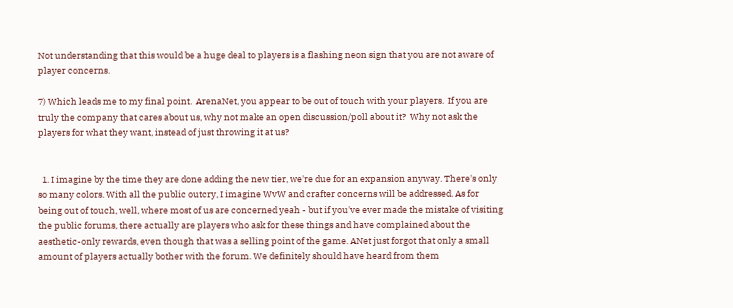Not understanding that this would be a huge deal to players is a flashing neon sign that you are not aware of player concerns.

7) Which leads me to my final point.  ArenaNet, you appear to be out of touch with your players.  If you are truly the company that cares about us, why not make an open discussion/poll about it?  Why not ask the players for what they want, instead of just throwing it at us?


  1. I imagine by the time they are done adding the new tier, we're due for an expansion anyway. There's only so many colors. With all the public outcry, I imagine WvW and crafter concerns will be addressed. As for being out of touch, well, where most of us are concerned yeah - but if you've ever made the mistake of visiting the public forums, there actually are players who ask for these things and have complained about the aesthetic-only rewards, even though that was a selling point of the game. ANet just forgot that only a small amount of players actually bother with the forum. We definitely should have heard from them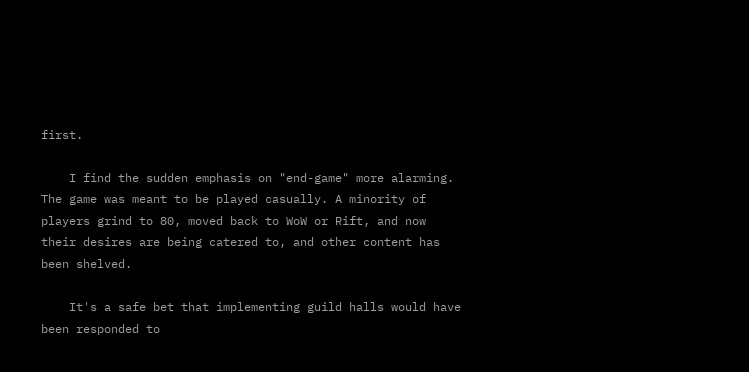first.

    I find the sudden emphasis on "end-game" more alarming. The game was meant to be played casually. A minority of players grind to 80, moved back to WoW or Rift, and now their desires are being catered to, and other content has been shelved.

    It's a safe bet that implementing guild halls would have been responded to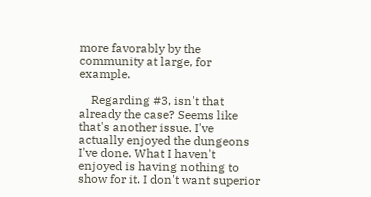more favorably by the community at large, for example.

    Regarding #3, isn't that already the case? Seems like that's another issue. I've actually enjoyed the dungeons I've done. What I haven't enjoyed is having nothing to show for it. I don't want superior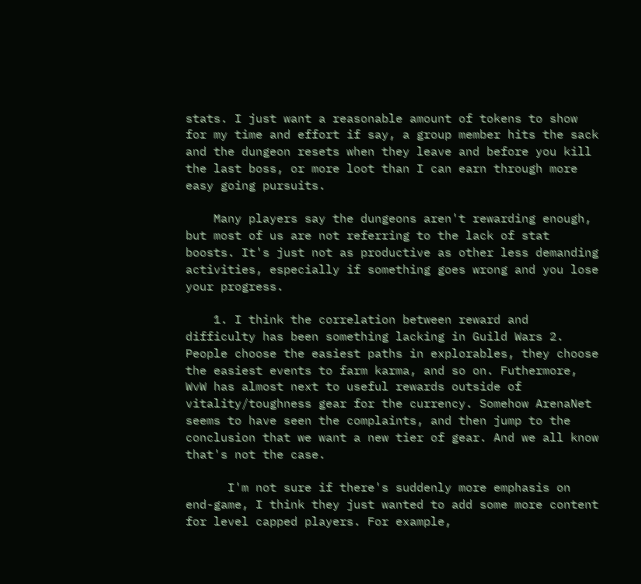stats. I just want a reasonable amount of tokens to show for my time and effort if say, a group member hits the sack and the dungeon resets when they leave and before you kill the last boss, or more loot than I can earn through more easy going pursuits.

    Many players say the dungeons aren't rewarding enough, but most of us are not referring to the lack of stat boosts. It's just not as productive as other less demanding activities, especially if something goes wrong and you lose your progress.

    1. I think the correlation between reward and difficulty has been something lacking in Guild Wars 2. People choose the easiest paths in explorables, they choose the easiest events to farm karma, and so on. Futhermore, WvW has almost next to useful rewards outside of vitality/toughness gear for the currency. Somehow ArenaNet seems to have seen the complaints, and then jump to the conclusion that we want a new tier of gear. And we all know that's not the case.

      I'm not sure if there's suddenly more emphasis on end-game, I think they just wanted to add some more content for level capped players. For example,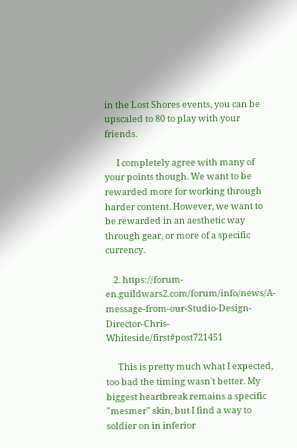in the Lost Shores events, you can be upscaled to 80 to play with your friends.

      I completely agree with many of your points though. We want to be rewarded more for working through harder content. However, we want to be rewarded in an aesthetic way through gear, or more of a specific currency.

    2. https://forum-en.guildwars2.com/forum/info/news/A-message-from-our-Studio-Design-Director-Chris-Whiteside/first#post721451

      This is pretty much what I expected, too bad the timing wasn't better. My biggest heartbreak remains a specific "mesmer" skin, but I find a way to soldier on in inferior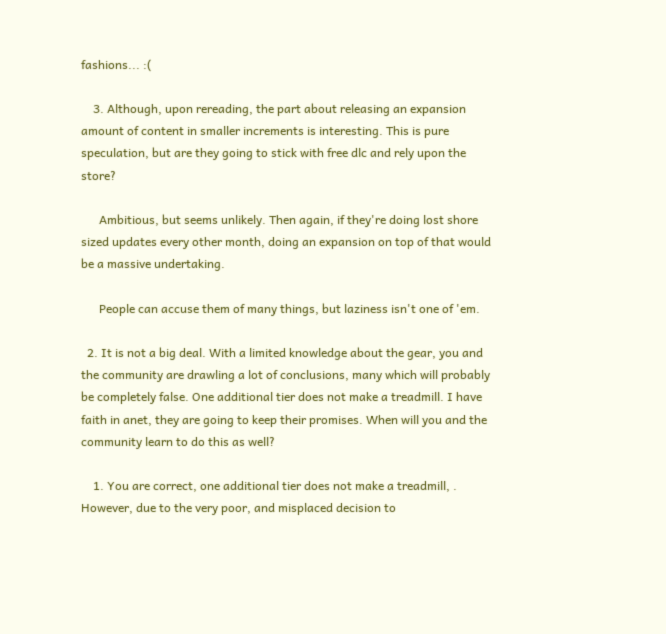fashions... :(

    3. Although, upon rereading, the part about releasing an expansion amount of content in smaller increments is interesting. This is pure speculation, but are they going to stick with free dlc and rely upon the store?

      Ambitious, but seems unlikely. Then again, if they're doing lost shore sized updates every other month, doing an expansion on top of that would be a massive undertaking.

      People can accuse them of many things, but laziness isn't one of 'em.

  2. It is not a big deal. With a limited knowledge about the gear, you and the community are drawling a lot of conclusions, many which will probably be completely false. One additional tier does not make a treadmill. I have faith in anet, they are going to keep their promises. When will you and the community learn to do this as well?

    1. You are correct, one additional tier does not make a treadmill, . However, due to the very poor, and misplaced decision to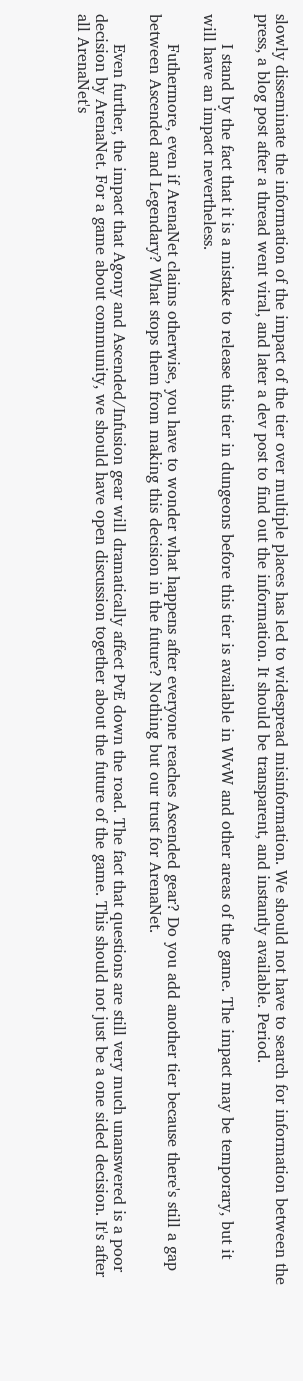slowly disseminate the information of the impact of the tier over multiple places has led to widespread misinformation. We should not have to search for information between the press, a blog post after a thread went viral, and later a dev post to find out the information. It should be transparent, and instantly available. Period.

      I stand by the fact that it is a mistake to release this tier in dungeons before this tier is available in WvW and other areas of the game. The impact may be temporary, but it will have an impact nevertheless.

      Futhermore, even if ArenaNet claims otherwise, you have to wonder what happens after everyone reaches Ascended gear? Do you add another tier because there's still a gap between Ascended and Legendary? What stops them from making this decision in the future? Nothing but our trust for ArenaNet.

      Even further, the impact that Agony and Ascended/Infusion gear will dramatically affect PvE down the road. The fact that questions are still very much unanswered is a poor decision by ArenaNet. For a game about community, we should have open discussion together about the future of the game. This should not just be a one sided decision. It's after all ArenaNet's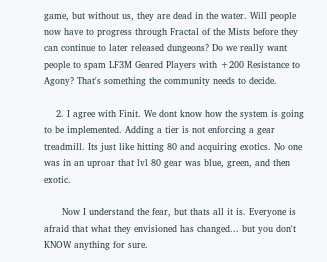game, but without us, they are dead in the water. Will people now have to progress through Fractal of the Mists before they can continue to later released dungeons? Do we really want people to spam LF3M Geared Players with +200 Resistance to Agony? That's something the community needs to decide.

    2. I agree with Finit. We dont know how the system is going to be implemented. Adding a tier is not enforcing a gear treadmill. Its just like hitting 80 and acquiring exotics. No one was in an uproar that lvl 80 gear was blue, green, and then exotic.

      Now I understand the fear, but thats all it is. Everyone is afraid that what they envisioned has changed... but you don't KNOW anything for sure.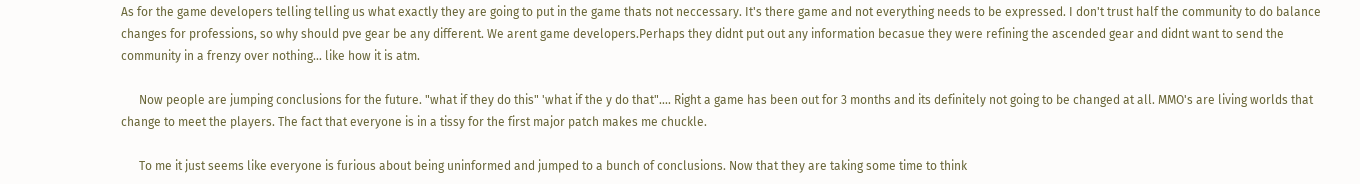As for the game developers telling telling us what exactly they are going to put in the game thats not neccessary. It's there game and not everything needs to be expressed. I don't trust half the community to do balance changes for professions, so why should pve gear be any different. We arent game developers.Perhaps they didnt put out any information becasue they were refining the ascended gear and didnt want to send the community in a frenzy over nothing... like how it is atm.

      Now people are jumping conclusions for the future. "what if they do this" 'what if the y do that".... Right a game has been out for 3 months and its definitely not going to be changed at all. MMO's are living worlds that change to meet the players. The fact that everyone is in a tissy for the first major patch makes me chuckle.

      To me it just seems like everyone is furious about being uninformed and jumped to a bunch of conclusions. Now that they are taking some time to think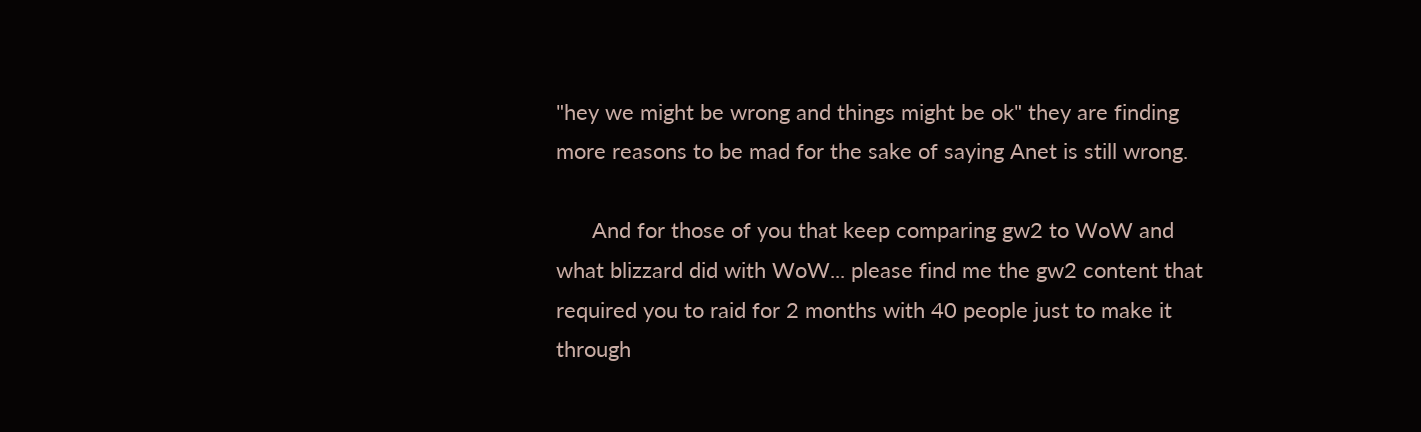"hey we might be wrong and things might be ok" they are finding more reasons to be mad for the sake of saying Anet is still wrong.

      And for those of you that keep comparing gw2 to WoW and what blizzard did with WoW... please find me the gw2 content that required you to raid for 2 months with 40 people just to make it through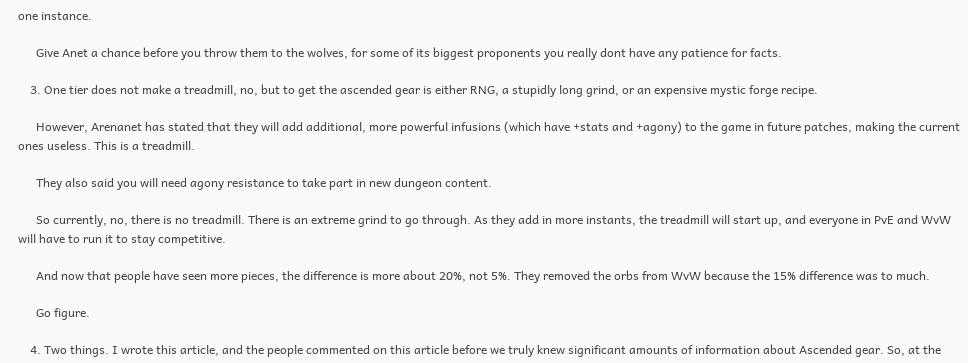one instance.

      Give Anet a chance before you throw them to the wolves, for some of its biggest proponents you really dont have any patience for facts.

    3. One tier does not make a treadmill, no, but to get the ascended gear is either RNG, a stupidly long grind, or an expensive mystic forge recipe.

      However, Arenanet has stated that they will add additional, more powerful infusions (which have +stats and +agony) to the game in future patches, making the current ones useless. This is a treadmill.

      They also said you will need agony resistance to take part in new dungeon content.

      So currently, no, there is no treadmill. There is an extreme grind to go through. As they add in more instants, the treadmill will start up, and everyone in PvE and WvW will have to run it to stay competitive.

      And now that people have seen more pieces, the difference is more about 20%, not 5%. They removed the orbs from WvW because the 15% difference was to much.

      Go figure.

    4. Two things. I wrote this article, and the people commented on this article before we truly knew significant amounts of information about Ascended gear. So, at the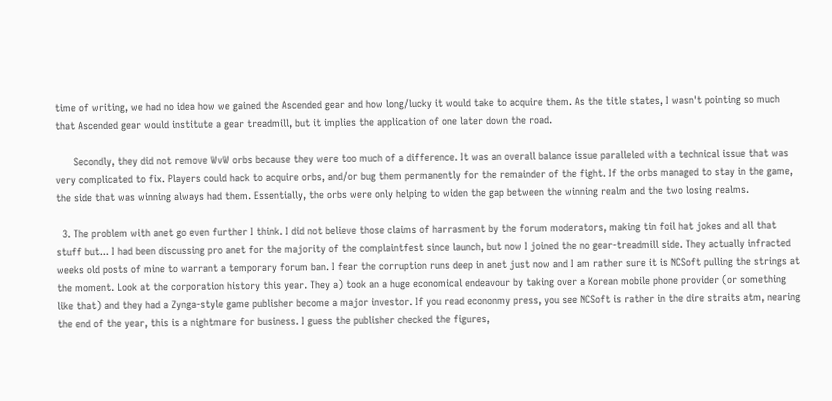time of writing, we had no idea how we gained the Ascended gear and how long/lucky it would take to acquire them. As the title states, I wasn't pointing so much that Ascended gear would institute a gear treadmill, but it implies the application of one later down the road.

      Secondly, they did not remove WvW orbs because they were too much of a difference. It was an overall balance issue paralleled with a technical issue that was very complicated to fix. Players could hack to acquire orbs, and/or bug them permanently for the remainder of the fight. If the orbs managed to stay in the game, the side that was winning always had them. Essentially, the orbs were only helping to widen the gap between the winning realm and the two losing realms.

  3. The problem with anet go even further I think. I did not believe those claims of harrasment by the forum moderators, making tin foil hat jokes and all that stuff but... I had been discussing pro anet for the majority of the complaintfest since launch, but now I joined the no gear-treadmill side. They actually infracted weeks old posts of mine to warrant a temporary forum ban. I fear the corruption runs deep in anet just now and I am rather sure it is NCSoft pulling the strings at the moment. Look at the corporation history this year. They a) took an a huge economical endeavour by taking over a Korean mobile phone provider (or something like that) and they had a Zynga-style game publisher become a major investor. If you read econonmy press, you see NCSoft is rather in the dire straits atm, nearing the end of the year, this is a nightmare for business. I guess the publisher checked the figures,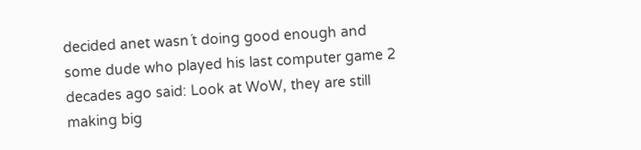decided anet wasn´t doing good enough and some dude who played his last computer game 2 decades ago said: Look at WoW, they are still making big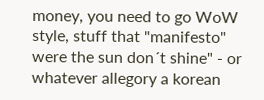money, you need to go WoW style, stuff that "manifesto" were the sun don´t shine" - or whatever allegory a korean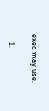exec may use.

    1.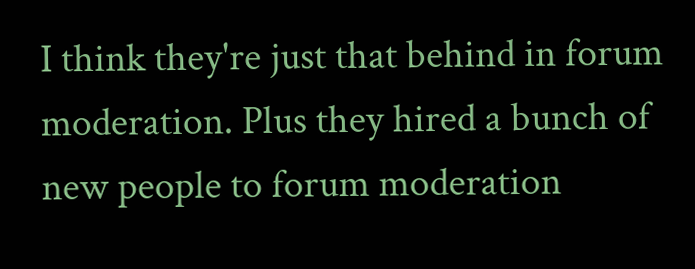I think they're just that behind in forum moderation. Plus they hired a bunch of new people to forum moderation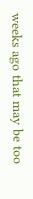weeks ago that may be too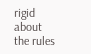rigid about the rules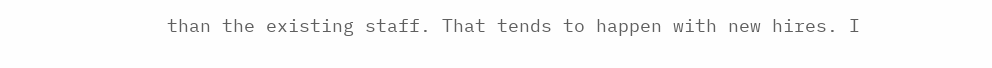than the existing staff. That tends to happen with new hires. I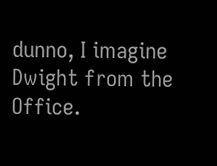dunno, I imagine Dwight from the Office.